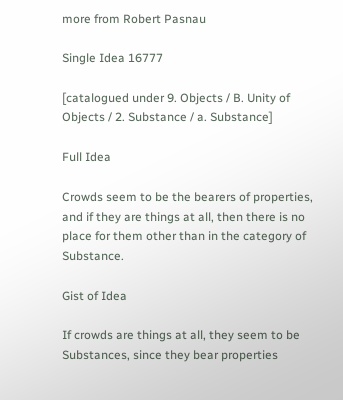more from Robert Pasnau

Single Idea 16777

[catalogued under 9. Objects / B. Unity of Objects / 2. Substance / a. Substance]

Full Idea

Crowds seem to be the bearers of properties, and if they are things at all, then there is no place for them other than in the category of Substance.

Gist of Idea

If crowds are things at all, they seem to be Substances, since they bear properties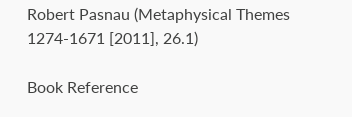Robert Pasnau (Metaphysical Themes 1274-1671 [2011], 26.1)

Book Reference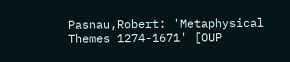Pasnau,Robert: 'Metaphysical Themes 1274-1671' [OUP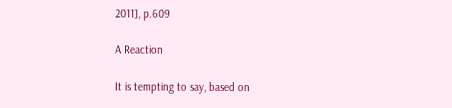2011], p.609

A Reaction

It is tempting to say, based on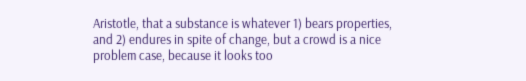Aristotle, that a substance is whatever 1) bears properties, and 2) endures in spite of change, but a crowd is a nice problem case, because it looks too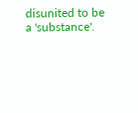disunited to be a 'substance'.